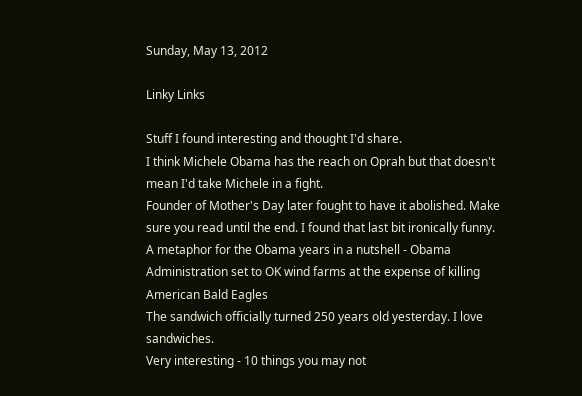Sunday, May 13, 2012

Linky Links

Stuff I found interesting and thought I'd share.
I think Michele Obama has the reach on Oprah but that doesn't mean I'd take Michele in a fight.
Founder of Mother's Day later fought to have it abolished. Make sure you read until the end. I found that last bit ironically funny.
A metaphor for the Obama years in a nutshell - Obama Administration set to OK wind farms at the expense of killing American Bald Eagles
The sandwich officially turned 250 years old yesterday. I love sandwiches.
Very interesting - 10 things you may not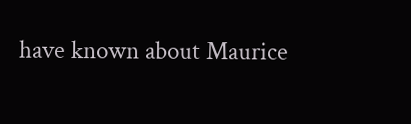have known about Maurice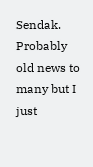Sendak.
Probably old news to many but I just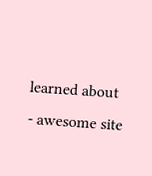learned about - awesome site